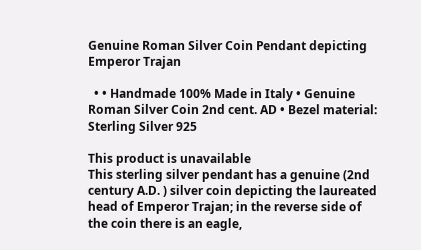Genuine Roman Silver Coin Pendant depicting Emperor Trajan

  • • Handmade 100% Made in Italy • Genuine Roman Silver Coin 2nd cent. AD • Bezel material: Sterling Silver 925

This product is unavailable
This sterling silver pendant has a genuine (2nd century A.D. ) silver coin depicting the laureated head of Emperor Trajan; in the reverse side of the coin there is an eagle,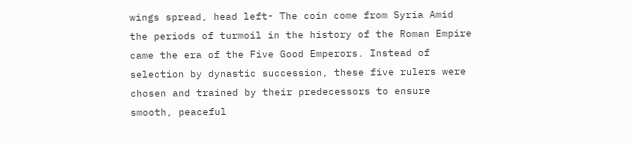wings spread, head left- The coin come from Syria Amid the periods of turmoil in the history of the Roman Empire came the era of the Five Good Emperors. Instead of selection by dynastic succession, these five rulers were chosen and trained by their predecessors to ensure smooth, peaceful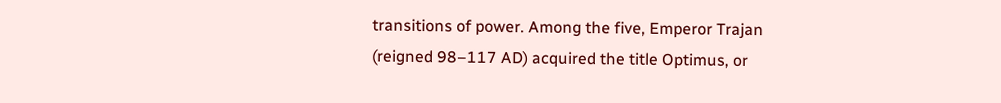transitions of power. Among the five, Emperor Trajan (reigned 98–117 AD) acquired the title Optimus, or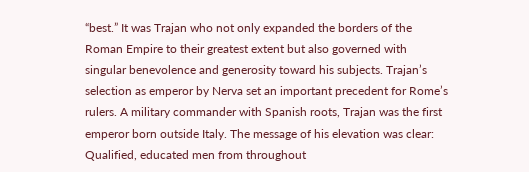“best.” It was Trajan who not only expanded the borders of the Roman Empire to their greatest extent but also governed with singular benevolence and generosity toward his subjects. Trajan’s selection as emperor by Nerva set an important precedent for Rome’s rulers. A military commander with Spanish roots, Trajan was the first emperor born outside Italy. The message of his elevation was clear: Qualified, educated men from throughout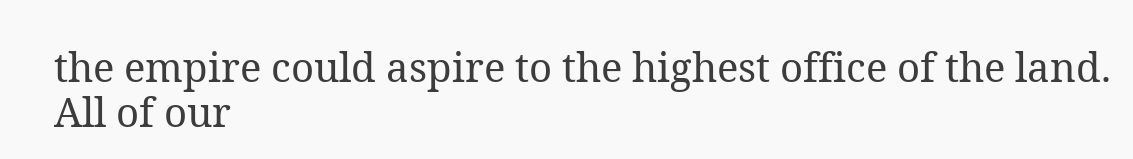the empire could aspire to the highest office of the land. All of our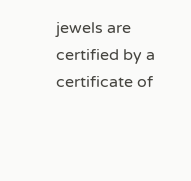jewels are certified by a certificate of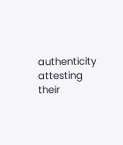authenticity attesting their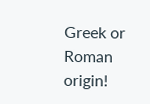Greek or Roman origin!